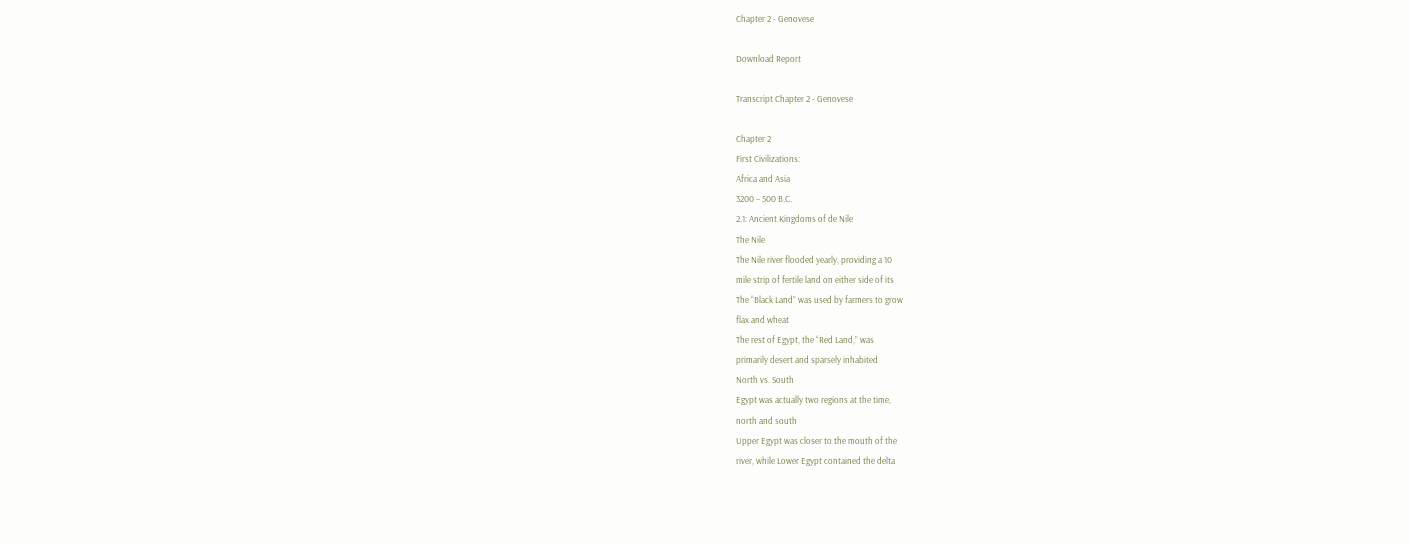Chapter 2 - Genovese

Download Report

Transcript Chapter 2 - Genovese

Chapter 2
First Civilizations:
Africa and Asia
3200 – 500 B.C.
2.1: Ancient Kingdoms of de Nile
The Nile
The Nile river flooded yearly, providing a 10
mile strip of fertile land on either side of its
The “Black Land” was used by farmers to grow
flax and wheat
The rest of Egypt, the “Red Land,” was
primarily desert and sparsely inhabited
North vs. South
Egypt was actually two regions at the time,
north and south
Upper Egypt was closer to the mouth of the
river, while Lower Egypt contained the delta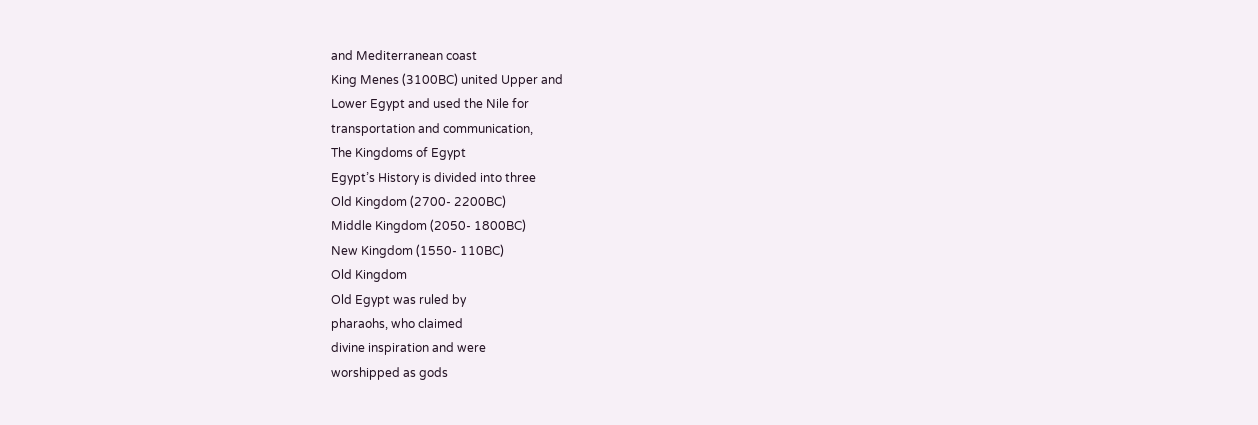and Mediterranean coast
King Menes (3100BC) united Upper and
Lower Egypt and used the Nile for
transportation and communication,
The Kingdoms of Egypt
Egypt’s History is divided into three
Old Kingdom (2700- 2200BC)
Middle Kingdom (2050- 1800BC)
New Kingdom (1550- 110BC)
Old Kingdom
Old Egypt was ruled by
pharaohs, who claimed
divine inspiration and were
worshipped as gods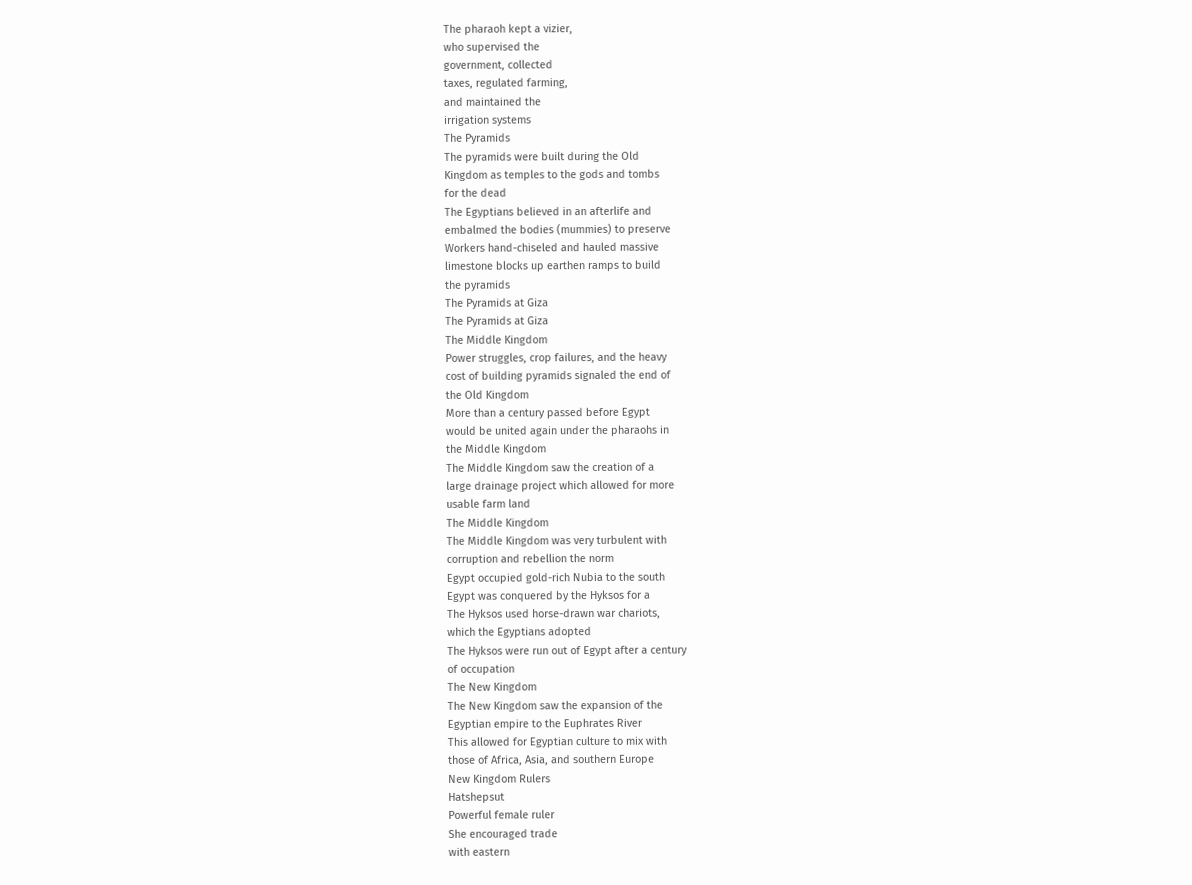The pharaoh kept a vizier,
who supervised the
government, collected
taxes, regulated farming,
and maintained the
irrigation systems
The Pyramids
The pyramids were built during the Old
Kingdom as temples to the gods and tombs
for the dead
The Egyptians believed in an afterlife and
embalmed the bodies (mummies) to preserve
Workers hand-chiseled and hauled massive
limestone blocks up earthen ramps to build
the pyramids
The Pyramids at Giza
The Pyramids at Giza
The Middle Kingdom
Power struggles, crop failures, and the heavy
cost of building pyramids signaled the end of
the Old Kingdom
More than a century passed before Egypt
would be united again under the pharaohs in
the Middle Kingdom
The Middle Kingdom saw the creation of a
large drainage project which allowed for more
usable farm land
The Middle Kingdom
The Middle Kingdom was very turbulent with
corruption and rebellion the norm
Egypt occupied gold-rich Nubia to the south
Egypt was conquered by the Hyksos for a
The Hyksos used horse-drawn war chariots,
which the Egyptians adopted
The Hyksos were run out of Egypt after a century
of occupation
The New Kingdom
The New Kingdom saw the expansion of the
Egyptian empire to the Euphrates River
This allowed for Egyptian culture to mix with
those of Africa, Asia, and southern Europe
New Kingdom Rulers
Hatshepsut
Powerful female ruler
She encouraged trade
with eastern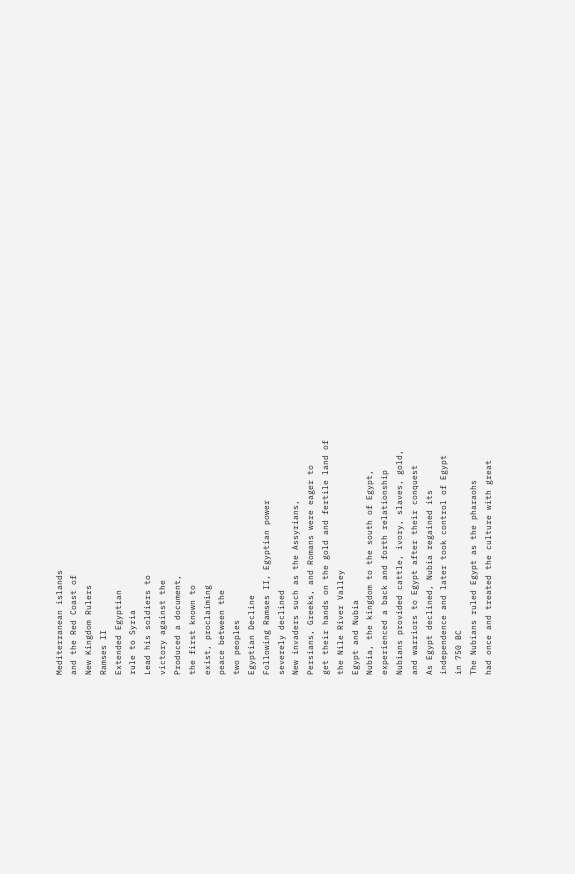Mediterranean islands
and the Red Coast of
New Kingdom Rulers
Ramses II
Extended Egyptian
rule to Syria
Lead his soldiers to
victory against the
Produced a document,
the first known to
exist, proclaiming
peace between the
two peoples
Egyptian Decline
Following Ramses II, Egyptian power
severely declined
New invaders such as the Assyrians,
Persians, Greeks, and Romans were eager to
get their hands on the gold and fertile land of
the Nile River Valley
Egypt and Nubia
Nubia, the kingdom to the south of Egypt,
experienced a back and forth relationship
Nubians provided cattle, ivory, slaves, gold,
and warriors to Egypt after their conquest
As Egypt declined, Nubia regained its
independence and later took control of Egypt
in 750 BC
The Nubians ruled Egypt as the pharaohs
had once and treated the culture with great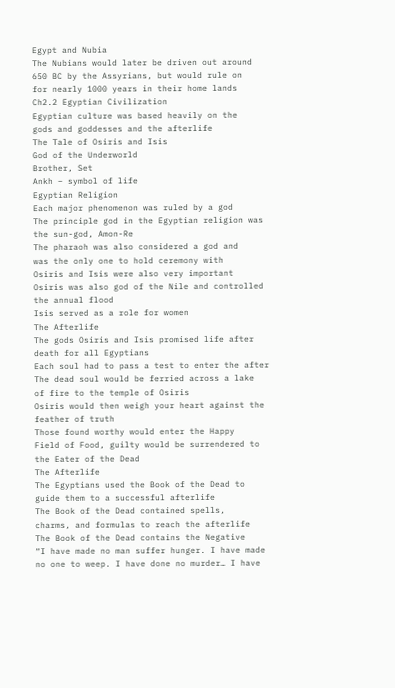Egypt and Nubia
The Nubians would later be driven out around
650 BC by the Assyrians, but would rule on
for nearly 1000 years in their home lands
Ch2.2 Egyptian Civilization
Egyptian culture was based heavily on the
gods and goddesses and the afterlife
The Tale of Osiris and Isis
God of the Underworld
Brother, Set
Ankh – symbol of life
Egyptian Religion
Each major phenomenon was ruled by a god
The principle god in the Egyptian religion was
the sun-god, Amon-Re
The pharaoh was also considered a god and
was the only one to hold ceremony with
Osiris and Isis were also very important
Osiris was also god of the Nile and controlled
the annual flood
Isis served as a role for women
The Afterlife
The gods Osiris and Isis promised life after
death for all Egyptians
Each soul had to pass a test to enter the after
The dead soul would be ferried across a lake
of fire to the temple of Osiris
Osiris would then weigh your heart against the
feather of truth
Those found worthy would enter the Happy
Field of Food, guilty would be surrendered to
the Eater of the Dead
The Afterlife
The Egyptians used the Book of the Dead to
guide them to a successful afterlife
The Book of the Dead contained spells,
charms, and formulas to reach the afterlife
The Book of the Dead contains the Negative
“I have made no man suffer hunger. I have made
no one to weep. I have done no murder… I have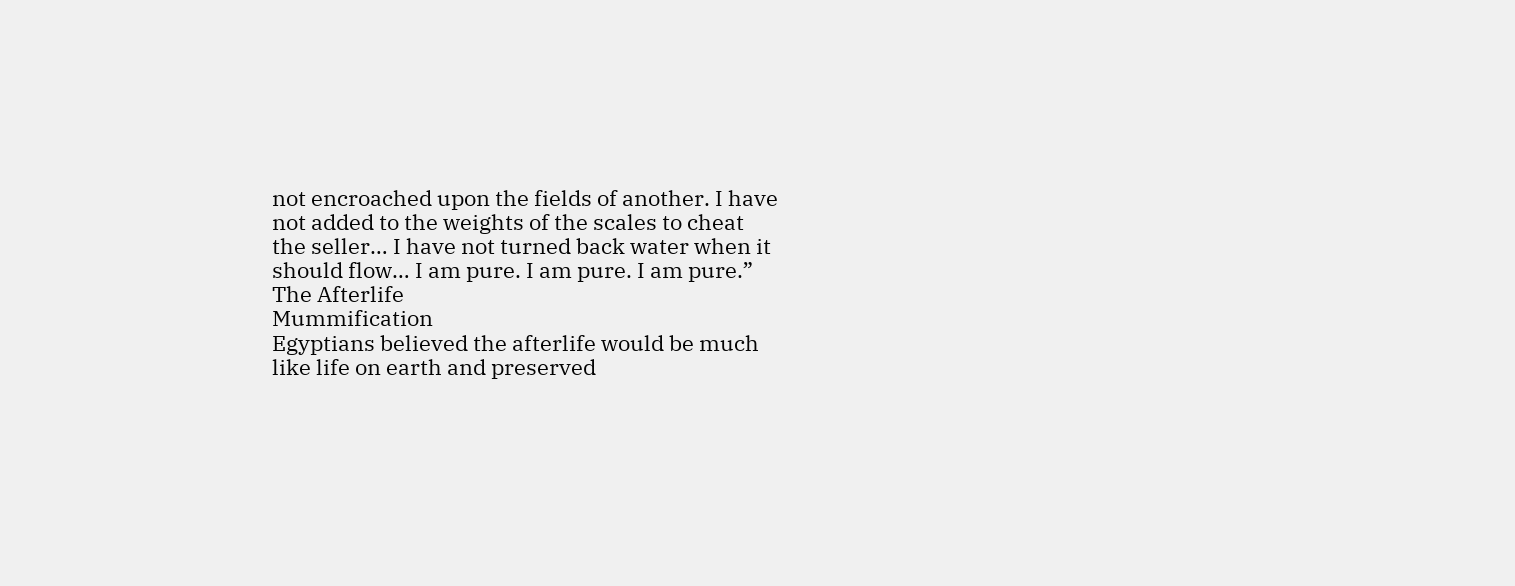not encroached upon the fields of another. I have
not added to the weights of the scales to cheat
the seller… I have not turned back water when it
should flow… I am pure. I am pure. I am pure.”
The Afterlife
Mummification
Egyptians believed the afterlife would be much
like life on earth and preserved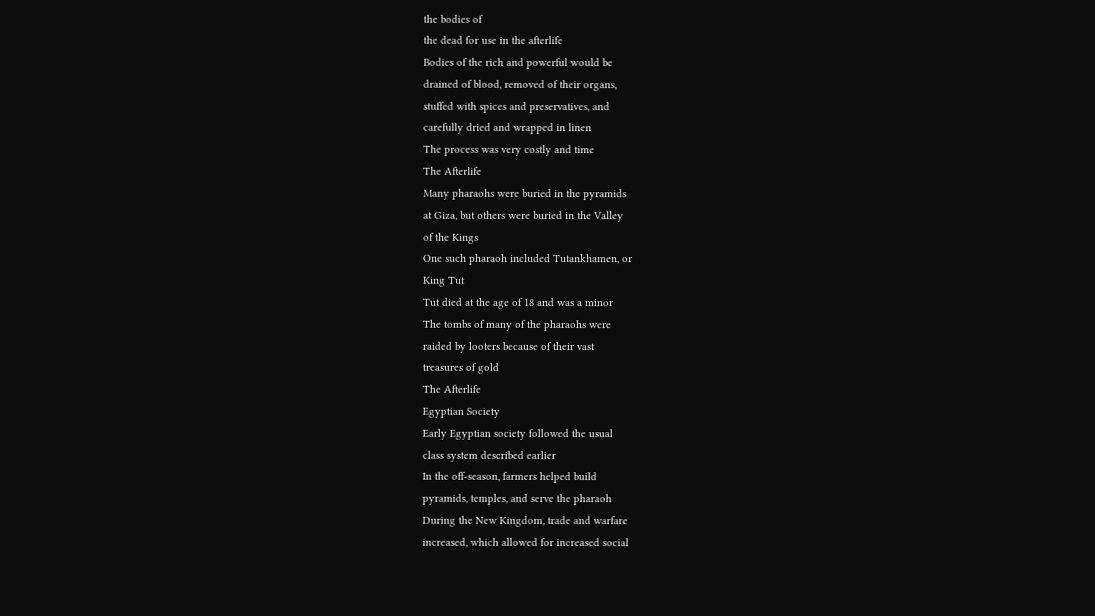the bodies of
the dead for use in the afterlife
Bodies of the rich and powerful would be
drained of blood, removed of their organs,
stuffed with spices and preservatives, and
carefully dried and wrapped in linen
The process was very costly and time
The Afterlife
Many pharaohs were buried in the pyramids
at Giza, but others were buried in the Valley
of the Kings
One such pharaoh included Tutankhamen, or
King Tut
Tut died at the age of 18 and was a minor
The tombs of many of the pharaohs were
raided by looters because of their vast
treasures of gold
The Afterlife
Egyptian Society
Early Egyptian society followed the usual
class system described earlier
In the off-season, farmers helped build
pyramids, temples, and serve the pharaoh
During the New Kingdom, trade and warfare
increased, which allowed for increased social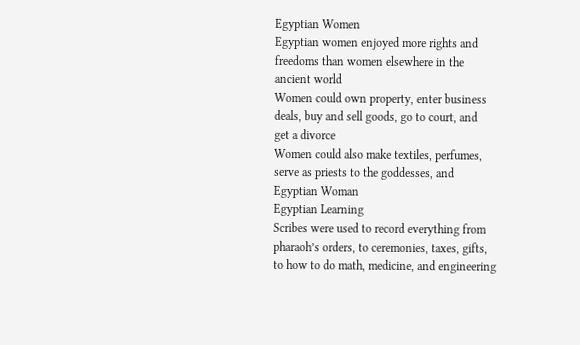Egyptian Women
Egyptian women enjoyed more rights and
freedoms than women elsewhere in the
ancient world
Women could own property, enter business
deals, buy and sell goods, go to court, and
get a divorce
Women could also make textiles, perfumes,
serve as priests to the goddesses, and
Egyptian Woman
Egyptian Learning
Scribes were used to record everything from
pharaoh’s orders, to ceremonies, taxes, gifts,
to how to do math, medicine, and engineering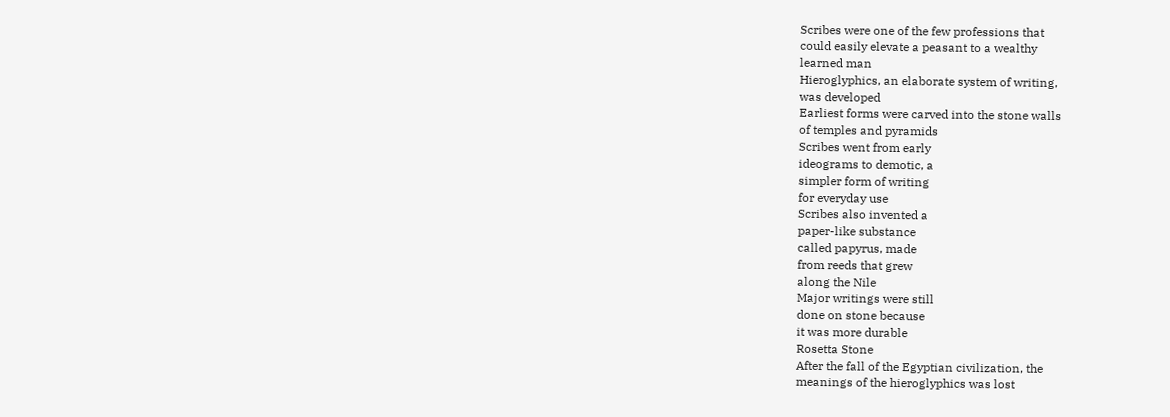Scribes were one of the few professions that
could easily elevate a peasant to a wealthy
learned man
Hieroglyphics, an elaborate system of writing,
was developed
Earliest forms were carved into the stone walls
of temples and pyramids
Scribes went from early
ideograms to demotic, a
simpler form of writing
for everyday use
Scribes also invented a
paper-like substance
called papyrus, made
from reeds that grew
along the Nile
Major writings were still
done on stone because
it was more durable
Rosetta Stone
After the fall of the Egyptian civilization, the
meanings of the hieroglyphics was lost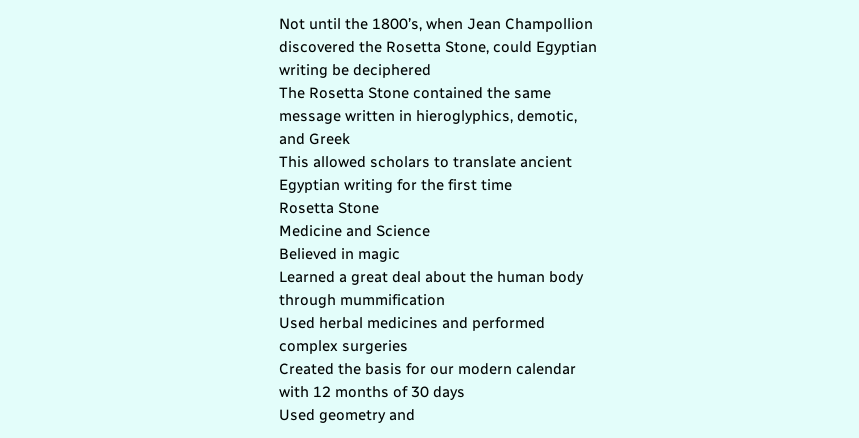Not until the 1800’s, when Jean Champollion
discovered the Rosetta Stone, could Egyptian
writing be deciphered
The Rosetta Stone contained the same
message written in hieroglyphics, demotic,
and Greek
This allowed scholars to translate ancient
Egyptian writing for the first time
Rosetta Stone
Medicine and Science
Believed in magic
Learned a great deal about the human body
through mummification
Used herbal medicines and performed
complex surgeries
Created the basis for our modern calendar
with 12 months of 30 days
Used geometry and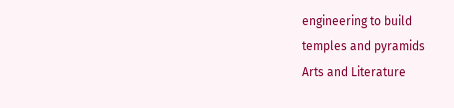engineering to build
temples and pyramids
Arts and Literature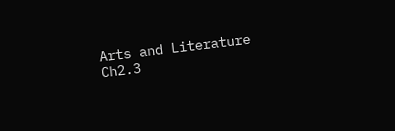Arts and Literature
Ch2.3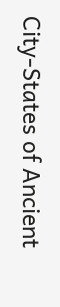City-States of Ancient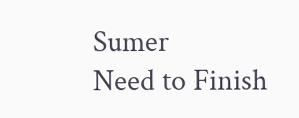Sumer
Need to Finish